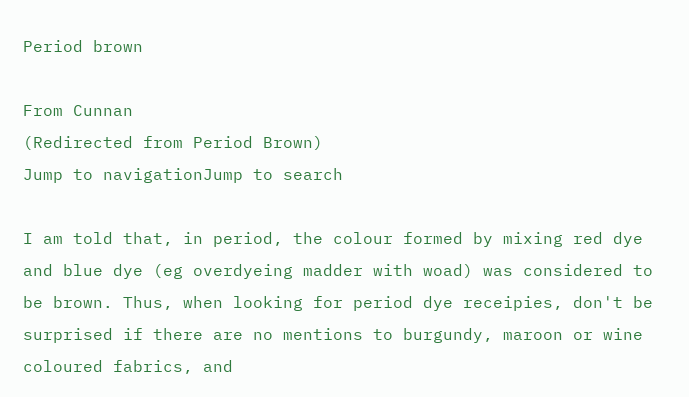Period brown

From Cunnan
(Redirected from Period Brown)
Jump to navigationJump to search

I am told that, in period, the colour formed by mixing red dye and blue dye (eg overdyeing madder with woad) was considered to be brown. Thus, when looking for period dye receipies, don't be surprised if there are no mentions to burgundy, maroon or wine coloured fabrics, and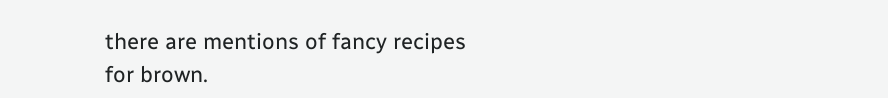there are mentions of fancy recipes for brown.